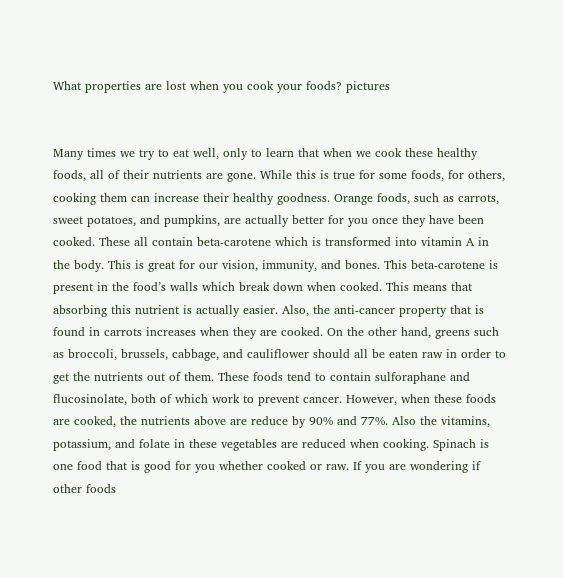What properties are lost when you cook your foods? pictures


Many times we try to eat well, only to learn that when we cook these healthy foods, all of their nutrients are gone. While this is true for some foods, for others, cooking them can increase their healthy goodness. Orange foods, such as carrots, sweet potatoes, and pumpkins, are actually better for you once they have been cooked. These all contain beta-carotene which is transformed into vitamin A in the body. This is great for our vision, immunity, and bones. This beta-carotene is present in the food’s walls which break down when cooked. This means that absorbing this nutrient is actually easier. Also, the anti-cancer property that is found in carrots increases when they are cooked. On the other hand, greens such as broccoli, brussels, cabbage, and cauliflower should all be eaten raw in order to get the nutrients out of them. These foods tend to contain sulforaphane and flucosinolate, both of which work to prevent cancer. However, when these foods are cooked, the nutrients above are reduce by 90% and 77%. Also the vitamins, potassium, and folate in these vegetables are reduced when cooking. Spinach is one food that is good for you whether cooked or raw. If you are wondering if other foods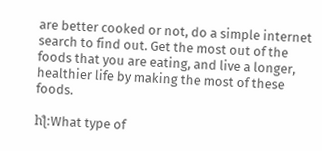are better cooked or not, do a simple internet search to find out. Get the most out of the foods that you are eating, and live a longer, healthier life by making the most of these foods.

һƪ:What type of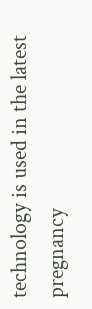technology is used in the latest pregnancy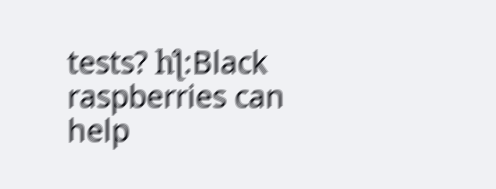tests? һƪ:Black raspberries can help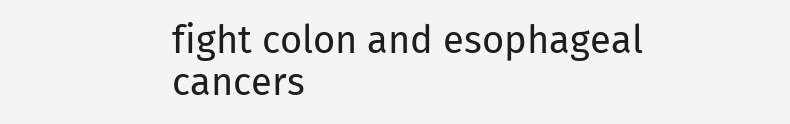fight colon and esophageal cancers